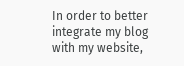In order to better integrate my blog with my website,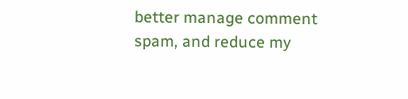better manage comment spam, and reduce my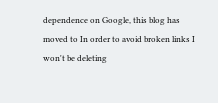dependence on Google, this blog has moved to In order to avoid broken links I won't be deleting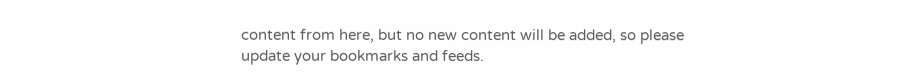content from here, but no new content will be added, so please update your bookmarks and feeds.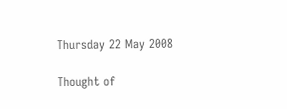Thursday 22 May 2008

Thought of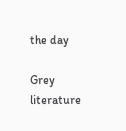the day

Grey literature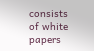consists of white papers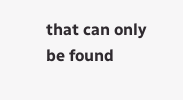that can only be found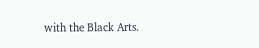with the Black Arts.